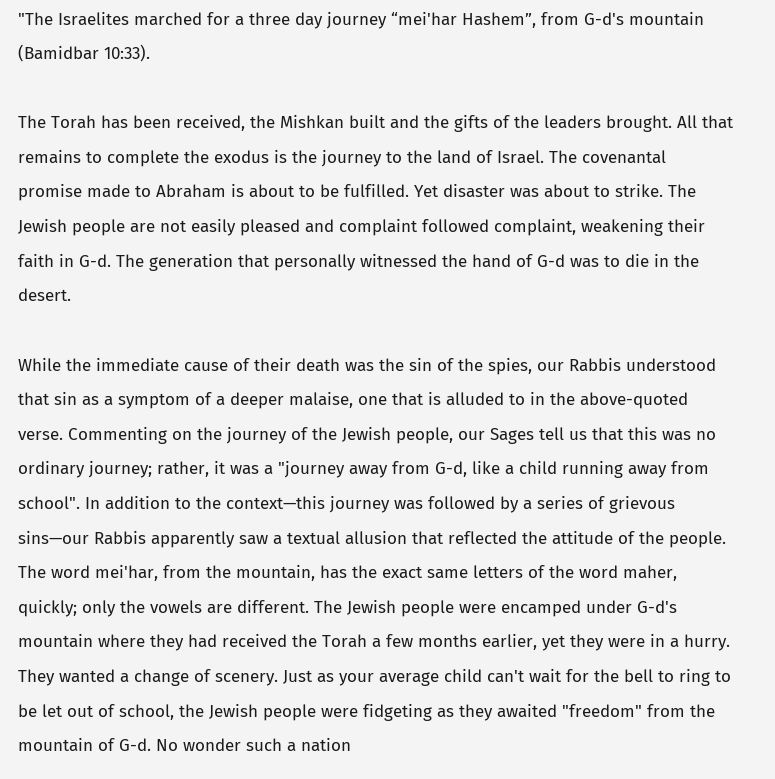"The Israelites marched for a three day journey “mei'har Hashem”, from G-d's mountain (Bamidbar 10:33).

The Torah has been received, the Mishkan built and the gifts of the leaders brought. All that remains to complete the exodus is the journey to the land of Israel. The covenantal promise made to Abraham is about to be fulfilled. Yet disaster was about to strike. The Jewish people are not easily pleased and complaint followed complaint, weakening their faith in G-d. The generation that personally witnessed the hand of G-d was to die in the desert.

While the immediate cause of their death was the sin of the spies, our Rabbis understood that sin as a symptom of a deeper malaise, one that is alluded to in the above-quoted verse. Commenting on the journey of the Jewish people, our Sages tell us that this was no ordinary journey; rather, it was a "journey away from G-d, like a child running away from school". In addition to the context—this journey was followed by a series of grievous sins—our Rabbis apparently saw a textual allusion that reflected the attitude of the people. The word mei'har, from the mountain, has the exact same letters of the word maher, quickly; only the vowels are different. The Jewish people were encamped under G-d's mountain where they had received the Torah a few months earlier, yet they were in a hurry. They wanted a change of scenery. Just as your average child can't wait for the bell to ring to be let out of school, the Jewish people were fidgeting as they awaited "freedom" from the mountain of G-d. No wonder such a nation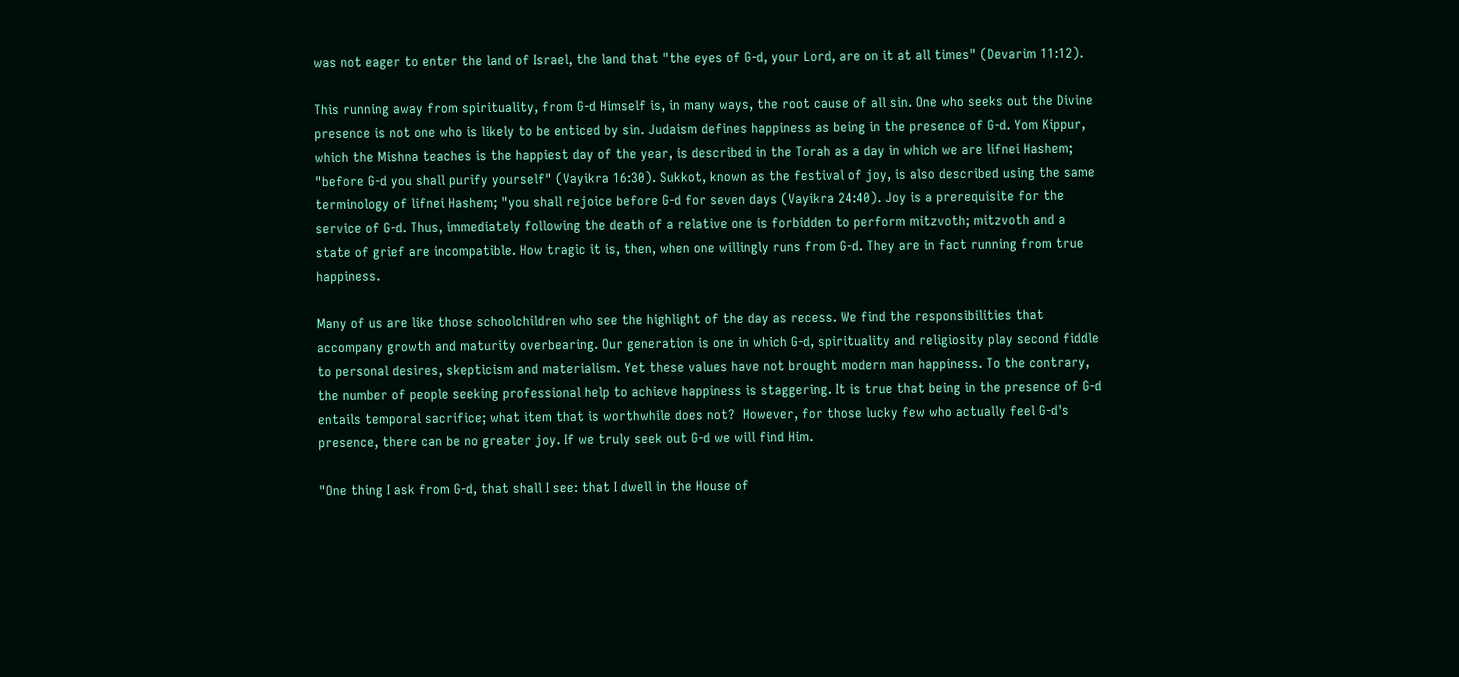was not eager to enter the land of Israel, the land that "the eyes of G-d, your Lord, are on it at all times" (Devarim 11:12).

This running away from spirituality, from G-d Himself is, in many ways, the root cause of all sin. One who seeks out the Divine presence is not one who is likely to be enticed by sin. Judaism defines happiness as being in the presence of G-d. Yom Kippur, which the Mishna teaches is the happiest day of the year, is described in the Torah as a day in which we are lifnei Hashem; "before G-d you shall purify yourself" (Vayikra 16:30). Sukkot, known as the festival of joy, is also described using the same terminology of lifnei Hashem; "you shall rejoice before G-d for seven days (Vayikra 24:40). Joy is a prerequisite for the service of G-d. Thus, immediately following the death of a relative one is forbidden to perform mitzvoth; mitzvoth and a state of grief are incompatible. How tragic it is, then, when one willingly runs from G-d. They are in fact running from true happiness.

Many of us are like those schoolchildren who see the highlight of the day as recess. We find the responsibilities that accompany growth and maturity overbearing. Our generation is one in which G-d, spirituality and religiosity play second fiddle to personal desires, skepticism and materialism. Yet these values have not brought modern man happiness. To the contrary, the number of people seeking professional help to achieve happiness is staggering. It is true that being in the presence of G-d entails temporal sacrifice; what item that is worthwhile does not?  However, for those lucky few who actually feel G-d's presence, there can be no greater joy. If we truly seek out G-d we will find Him.

"One thing I ask from G-d, that shall I see: that I dwell in the House of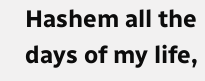Hashem all the days of my life,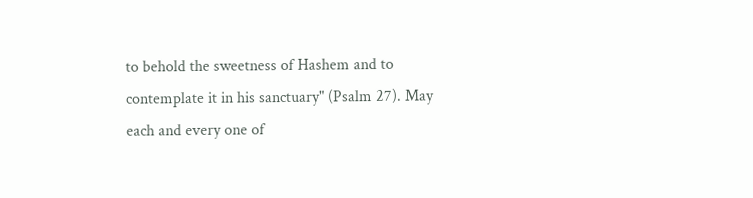to behold the sweetness of Hashem and to contemplate it in his sanctuary" (Psalm 27). May each and every one of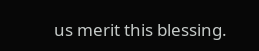us merit this blessing.